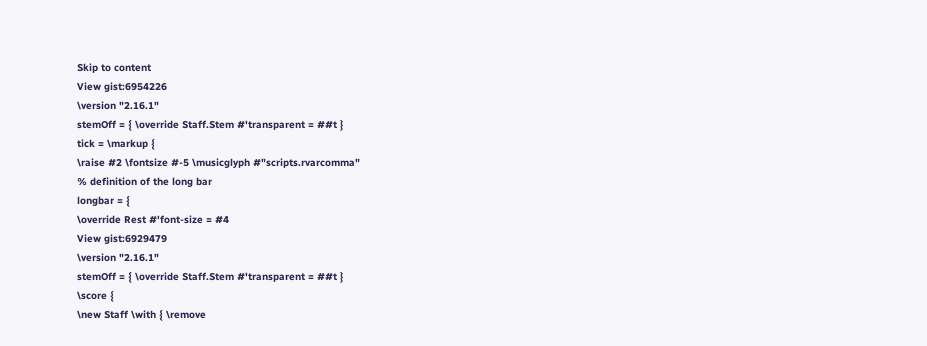Skip to content
View gist:6954226
\version "2.16.1"
stemOff = { \override Staff.Stem #'transparent = ##t }
tick = \markup {
\raise #2 \fontsize #-5 \musicglyph #"scripts.rvarcomma"
% definition of the long bar
longbar = {
\override Rest #'font-size = #4
View gist:6929479
\version "2.16.1"
stemOff = { \override Staff.Stem #'transparent = ##t }
\score {
\new Staff \with { \remove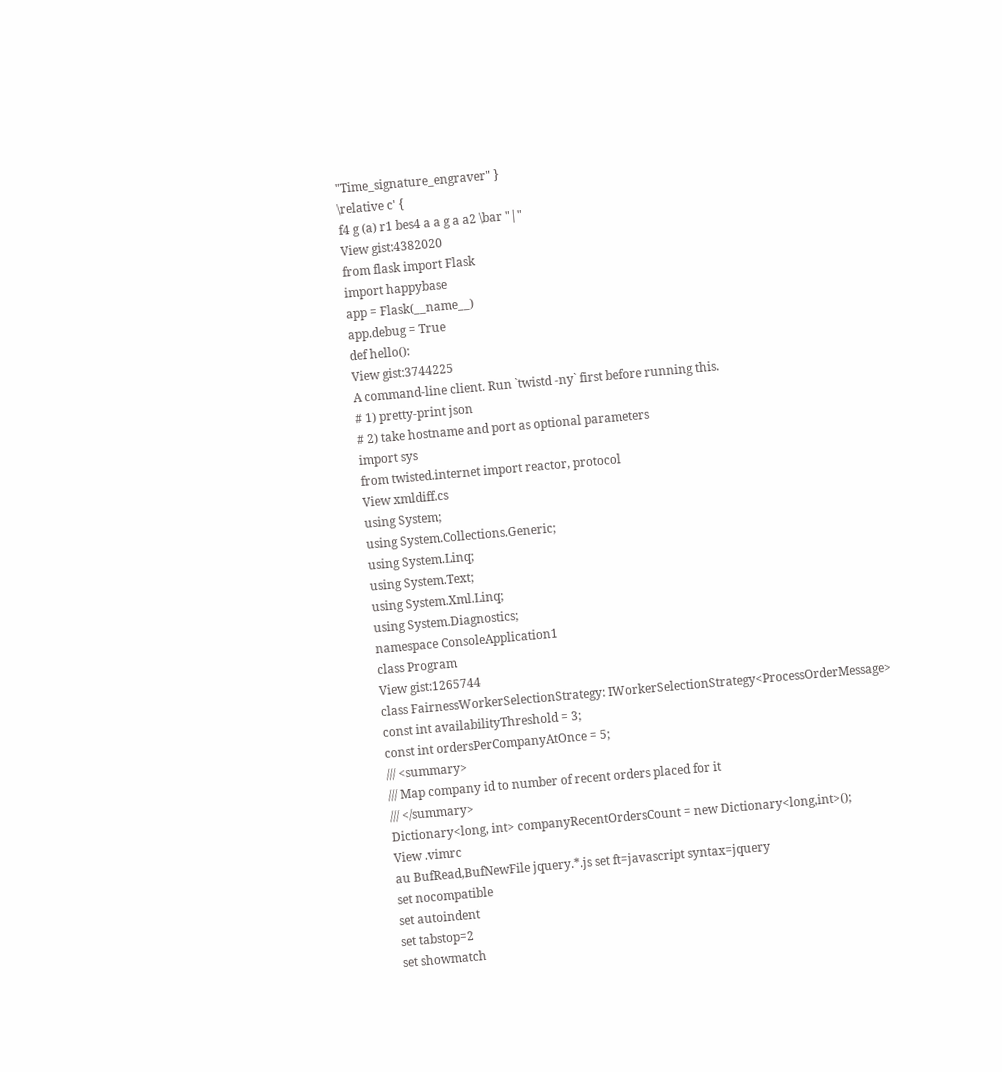"Time_signature_engraver" }
\relative c' {
f4 g (a) r1 bes4 a a g a a2 \bar "|"
View gist:4382020
from flask import Flask
import happybase
app = Flask(__name__)
app.debug = True
def hello():
View gist:3744225
A command-line client. Run `twistd -ny` first before running this.
# 1) pretty-print json
# 2) take hostname and port as optional parameters
import sys
from twisted.internet import reactor, protocol
View xmldiff.cs
using System;
using System.Collections.Generic;
using System.Linq;
using System.Text;
using System.Xml.Linq;
using System.Diagnostics;
namespace ConsoleApplication1
class Program
View gist:1265744
class FairnessWorkerSelectionStrategy: IWorkerSelectionStrategy<ProcessOrderMessage>
const int availabilityThreshold = 3;
const int ordersPerCompanyAtOnce = 5;
/// <summary>
/// Map company id to number of recent orders placed for it
/// </summary>
Dictionary<long, int> companyRecentOrdersCount = new Dictionary<long,int>();
View .vimrc
au BufRead,BufNewFile jquery.*.js set ft=javascript syntax=jquery
set nocompatible
set autoindent
set tabstop=2
set showmatch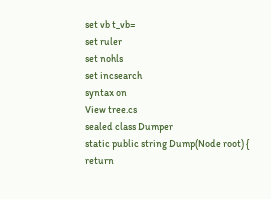set vb t_vb=
set ruler
set nohls
set incsearch
syntax on
View tree.cs
sealed class Dumper
static public string Dump(Node root) {
return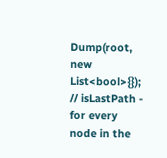Dump(root, new List<bool>{});
// isLastPath - for every node in the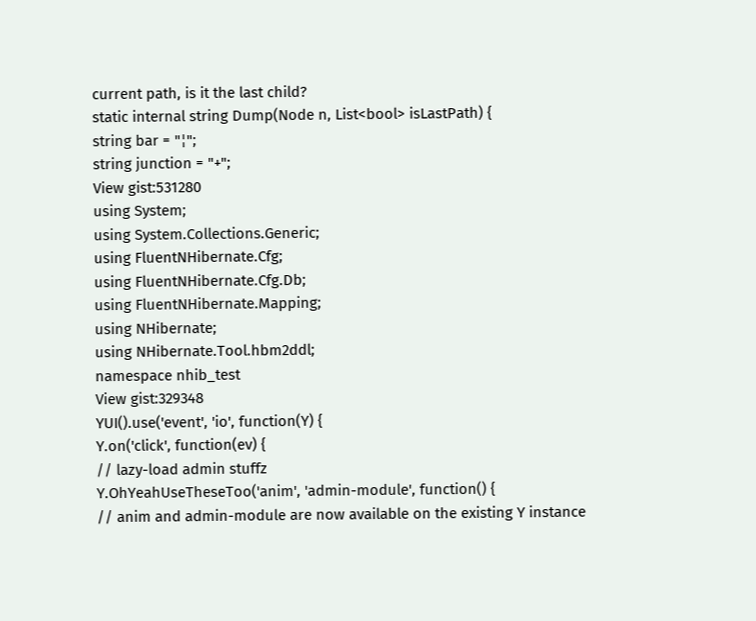current path, is it the last child?
static internal string Dump(Node n, List<bool> isLastPath) {
string bar = "¦";
string junction = "+";
View gist:531280
using System;
using System.Collections.Generic;
using FluentNHibernate.Cfg;
using FluentNHibernate.Cfg.Db;
using FluentNHibernate.Mapping;
using NHibernate;
using NHibernate.Tool.hbm2ddl;
namespace nhib_test
View gist:329348
YUI().use('event', 'io', function(Y) {
Y.on('click', function(ev) {
// lazy-load admin stuffz
Y.OhYeahUseTheseToo('anim', 'admin-module', function() {
// anim and admin-module are now available on the existing Y instance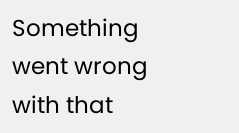Something went wrong with that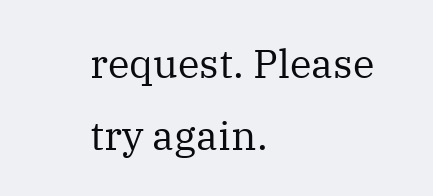request. Please try again.